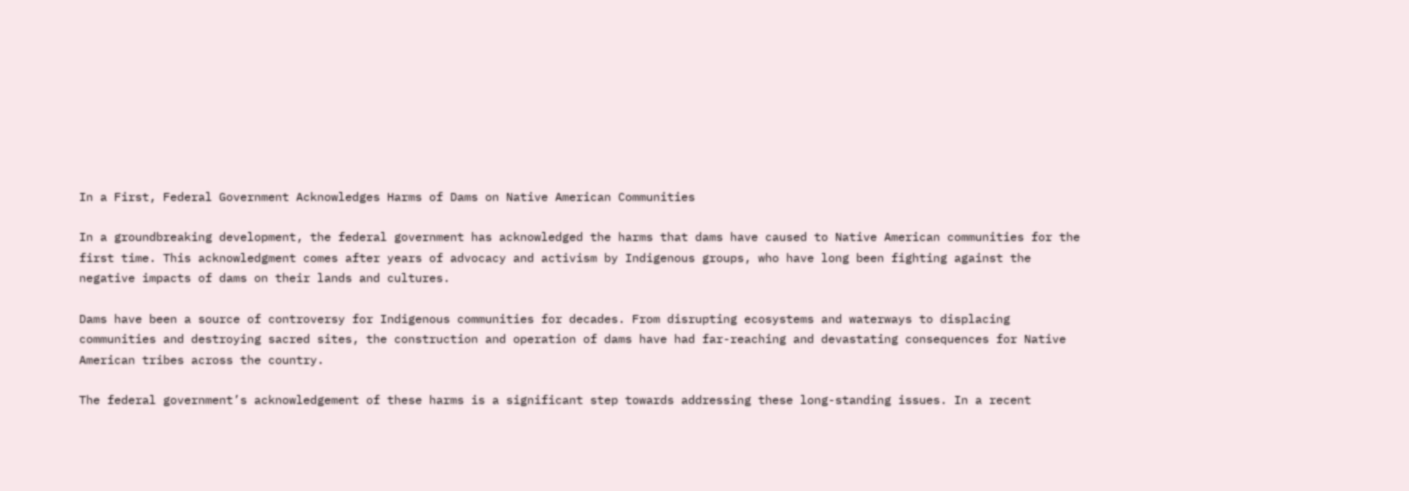In a First, Federal Government Acknowledges Harms of Dams on Native American Communities

In a groundbreaking development, the federal government has acknowledged the harms that dams have caused to Native American communities for the first time. This acknowledgment comes after years of advocacy and activism by Indigenous groups, who have long been fighting against the negative impacts of dams on their lands and cultures.

Dams have been a source of controversy for Indigenous communities for decades. From disrupting ecosystems and waterways to displacing communities and destroying sacred sites, the construction and operation of dams have had far-reaching and devastating consequences for Native American tribes across the country.

The federal government’s acknowledgement of these harms is a significant step towards addressing these long-standing issues. In a recent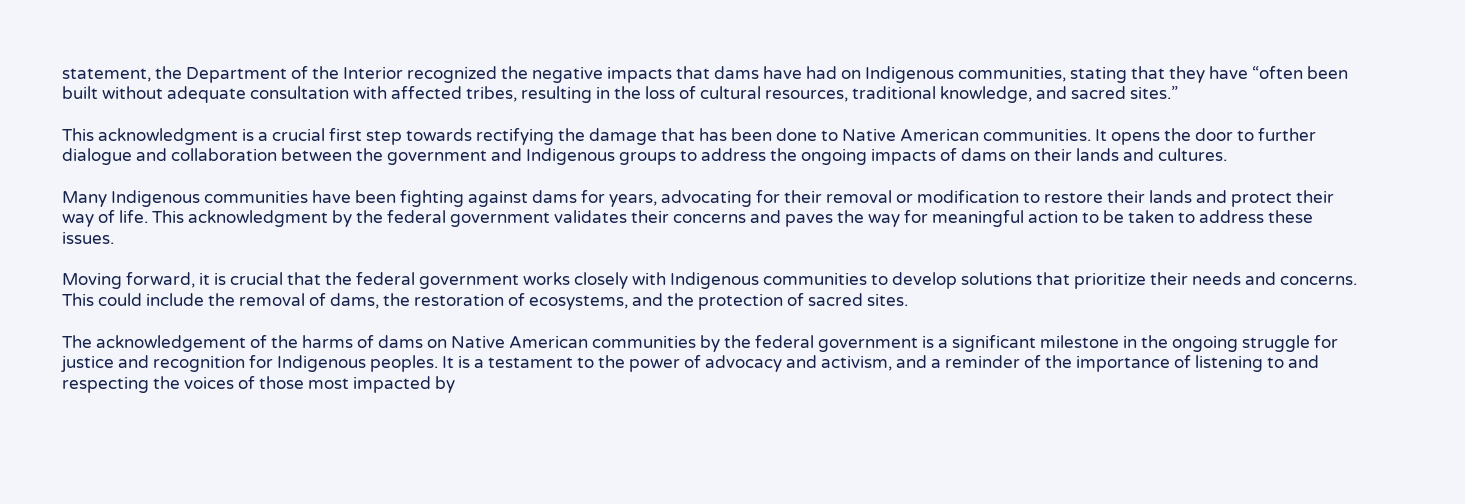statement, the Department of the Interior recognized the negative impacts that dams have had on Indigenous communities, stating that they have “often been built without adequate consultation with affected tribes, resulting in the loss of cultural resources, traditional knowledge, and sacred sites.”

This acknowledgment is a crucial first step towards rectifying the damage that has been done to Native American communities. It opens the door to further dialogue and collaboration between the government and Indigenous groups to address the ongoing impacts of dams on their lands and cultures.

Many Indigenous communities have been fighting against dams for years, advocating for their removal or modification to restore their lands and protect their way of life. This acknowledgment by the federal government validates their concerns and paves the way for meaningful action to be taken to address these issues.

Moving forward, it is crucial that the federal government works closely with Indigenous communities to develop solutions that prioritize their needs and concerns. This could include the removal of dams, the restoration of ecosystems, and the protection of sacred sites.

The acknowledgement of the harms of dams on Native American communities by the federal government is a significant milestone in the ongoing struggle for justice and recognition for Indigenous peoples. It is a testament to the power of advocacy and activism, and a reminder of the importance of listening to and respecting the voices of those most impacted by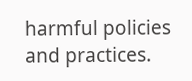harmful policies and practices.